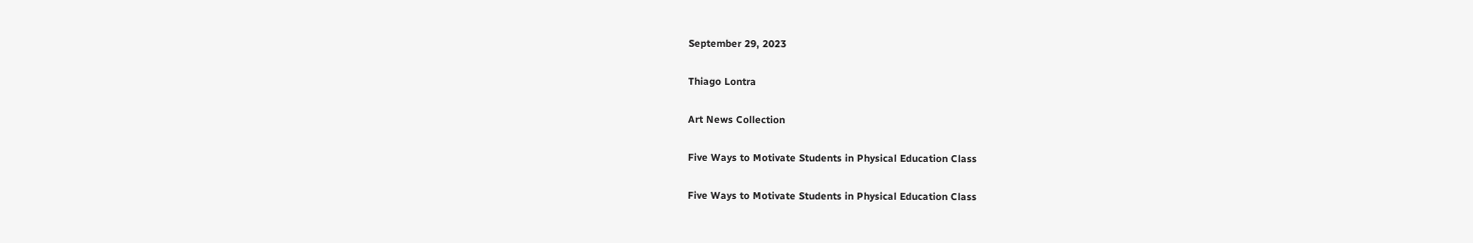September 29, 2023

Thiago Lontra

Art News Collection

Five Ways to Motivate Students in Physical Education Class

Five Ways to Motivate Students in Physical Education Class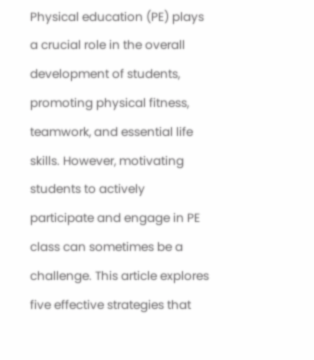Physical education (PE) plays a crucial role in the overall development of students, promoting physical fitness, teamwork, and essential life skills. However, motivating students to actively participate and engage in PE class can sometimes be a challenge. This article explores five effective strategies that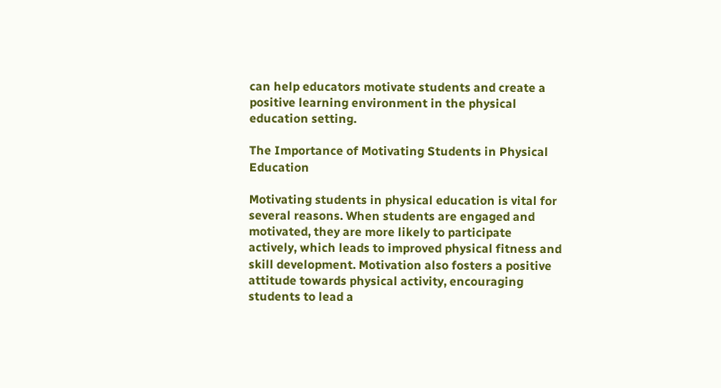can help educators motivate students and create a positive learning environment in the physical education setting.

The Importance of Motivating Students in Physical Education

Motivating students in physical education is vital for several reasons. When students are engaged and motivated, they are more likely to participate actively, which leads to improved physical fitness and skill development. Motivation also fosters a positive attitude towards physical activity, encouraging students to lead a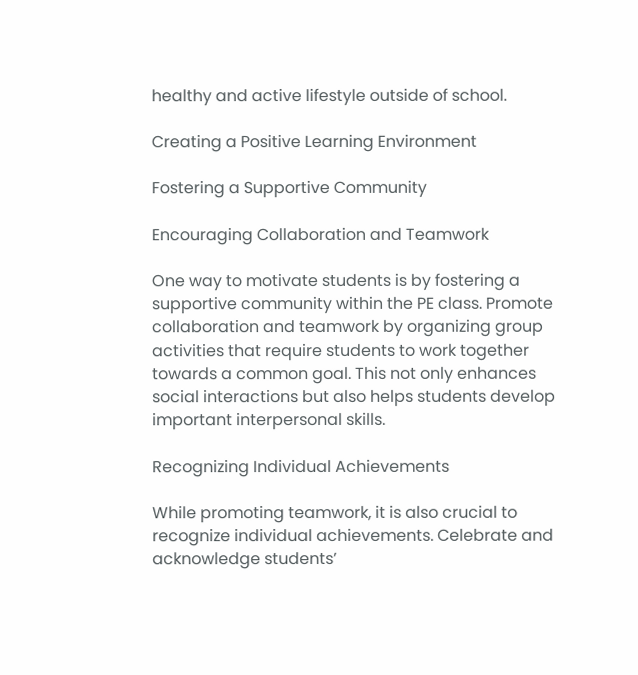healthy and active lifestyle outside of school.

Creating a Positive Learning Environment

Fostering a Supportive Community

Encouraging Collaboration and Teamwork

One way to motivate students is by fostering a supportive community within the PE class. Promote collaboration and teamwork by organizing group activities that require students to work together towards a common goal. This not only enhances social interactions but also helps students develop important interpersonal skills.

Recognizing Individual Achievements

While promoting teamwork, it is also crucial to recognize individual achievements. Celebrate and acknowledge students’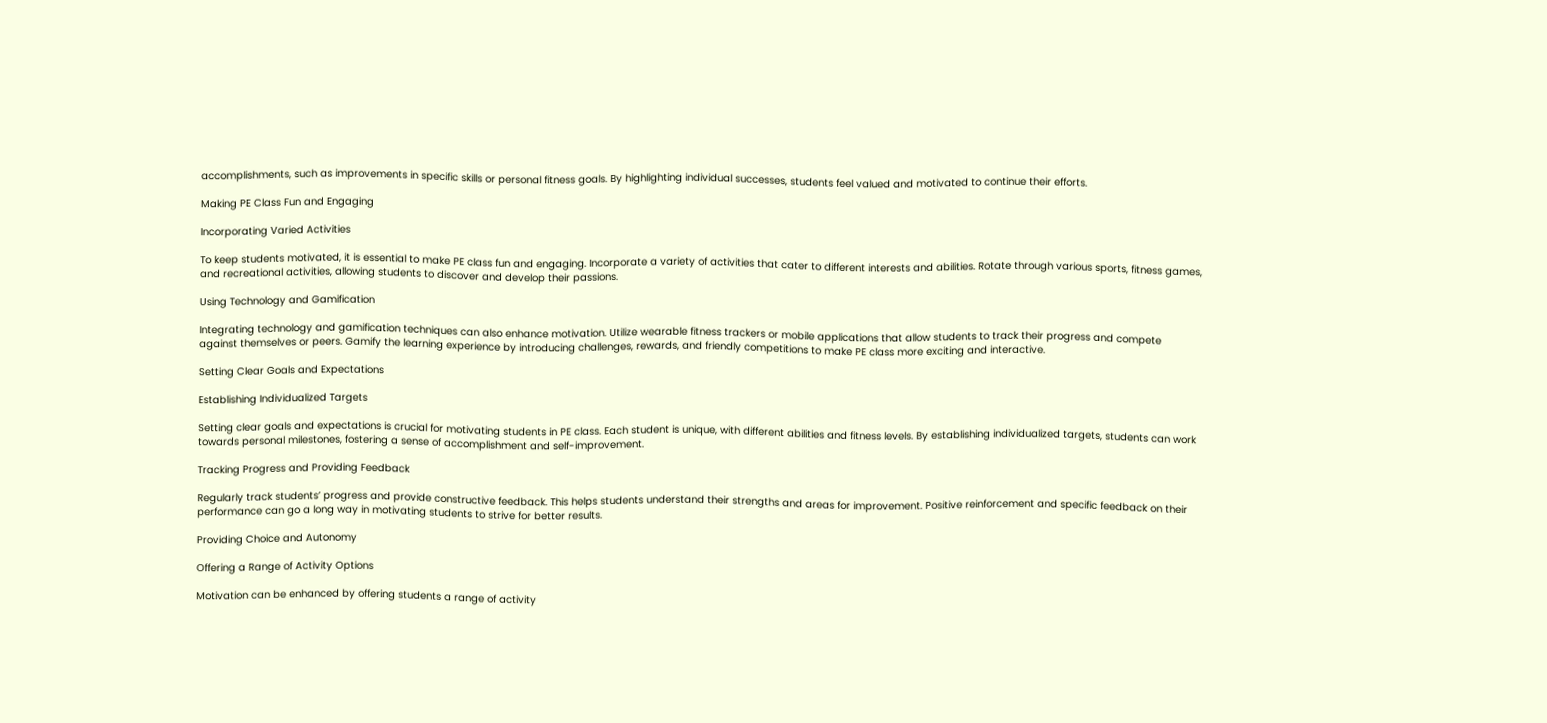accomplishments, such as improvements in specific skills or personal fitness goals. By highlighting individual successes, students feel valued and motivated to continue their efforts.

Making PE Class Fun and Engaging

Incorporating Varied Activities

To keep students motivated, it is essential to make PE class fun and engaging. Incorporate a variety of activities that cater to different interests and abilities. Rotate through various sports, fitness games, and recreational activities, allowing students to discover and develop their passions.

Using Technology and Gamification

Integrating technology and gamification techniques can also enhance motivation. Utilize wearable fitness trackers or mobile applications that allow students to track their progress and compete against themselves or peers. Gamify the learning experience by introducing challenges, rewards, and friendly competitions to make PE class more exciting and interactive.

Setting Clear Goals and Expectations

Establishing Individualized Targets

Setting clear goals and expectations is crucial for motivating students in PE class. Each student is unique, with different abilities and fitness levels. By establishing individualized targets, students can work towards personal milestones, fostering a sense of accomplishment and self-improvement.

Tracking Progress and Providing Feedback

Regularly track students’ progress and provide constructive feedback. This helps students understand their strengths and areas for improvement. Positive reinforcement and specific feedback on their performance can go a long way in motivating students to strive for better results.

Providing Choice and Autonomy

Offering a Range of Activity Options

Motivation can be enhanced by offering students a range of activity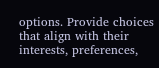options. Provide choices that align with their interests, preferences,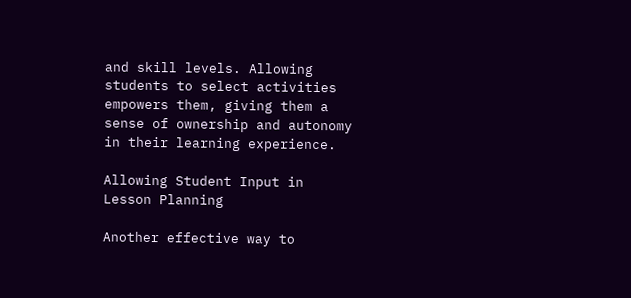and skill levels. Allowing students to select activities empowers them, giving them a sense of ownership and autonomy in their learning experience.

Allowing Student Input in Lesson Planning

Another effective way to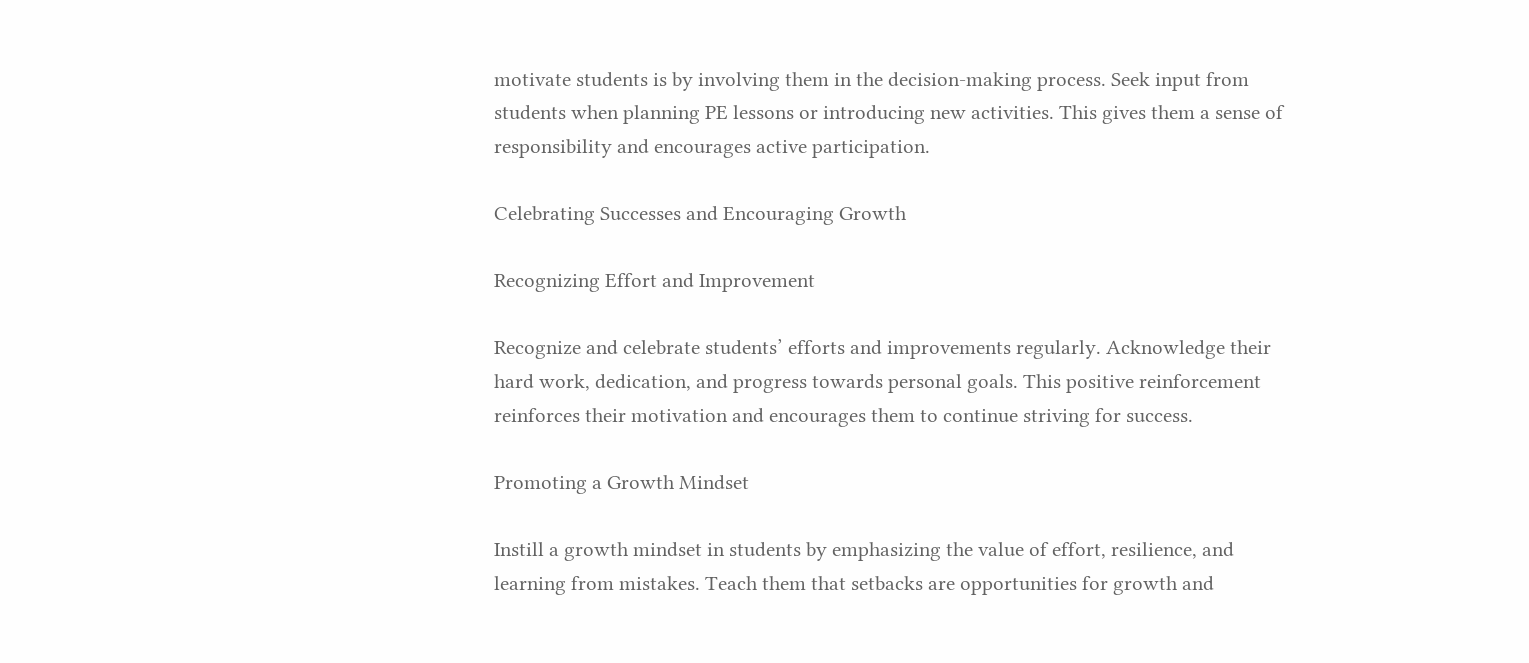motivate students is by involving them in the decision-making process. Seek input from students when planning PE lessons or introducing new activities. This gives them a sense of responsibility and encourages active participation.

Celebrating Successes and Encouraging Growth

Recognizing Effort and Improvement

Recognize and celebrate students’ efforts and improvements regularly. Acknowledge their hard work, dedication, and progress towards personal goals. This positive reinforcement reinforces their motivation and encourages them to continue striving for success.

Promoting a Growth Mindset

Instill a growth mindset in students by emphasizing the value of effort, resilience, and learning from mistakes. Teach them that setbacks are opportunities for growth and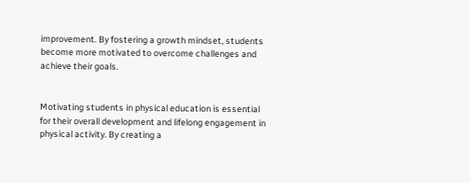improvement. By fostering a growth mindset, students become more motivated to overcome challenges and achieve their goals.


Motivating students in physical education is essential for their overall development and lifelong engagement in physical activity. By creating a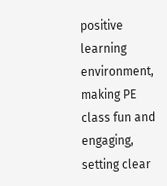positive learning environment, making PE class fun and engaging, setting clear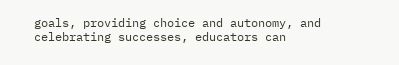goals, providing choice and autonomy, and celebrating successes, educators can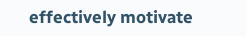effectively motivate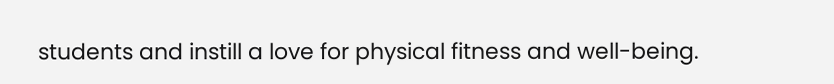students and instill a love for physical fitness and well-being.